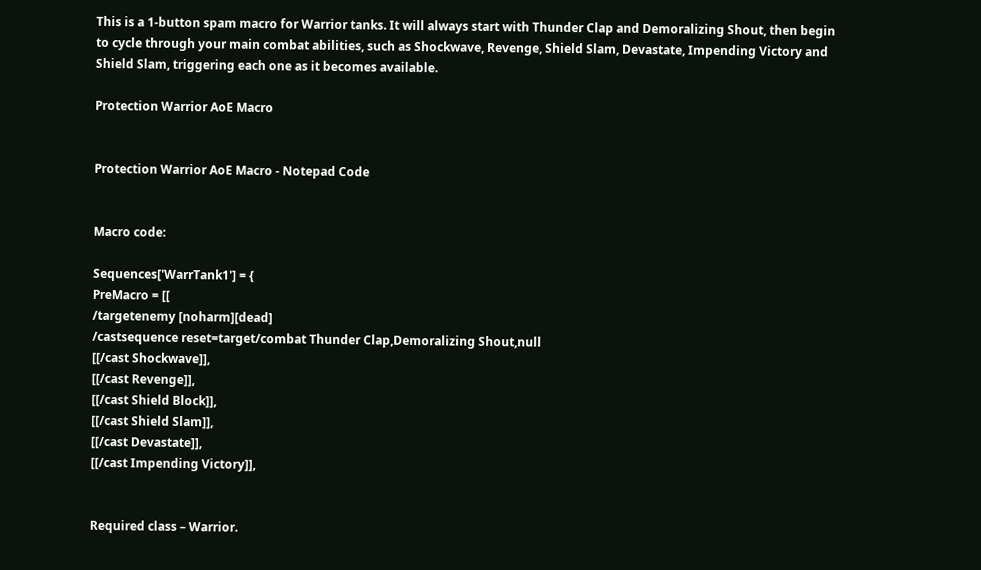This is a 1-button spam macro for Warrior tanks. It will always start with Thunder Clap and Demoralizing Shout, then begin to cycle through your main combat abilities, such as Shockwave, Revenge, Shield Slam, Devastate, Impending Victory and Shield Slam, triggering each one as it becomes available.

Protection Warrior AoE Macro


Protection Warrior AoE Macro - Notepad Code


Macro code:

Sequences['WarrTank1'] = {
PreMacro = [[
/targetenemy [noharm][dead]
/castsequence reset=target/combat Thunder Clap,Demoralizing Shout,null
[[/cast Shockwave]],
[[/cast Revenge]],
[[/cast Shield Block]],
[[/cast Shield Slam]],
[[/cast Devastate]],
[[/cast Impending Victory]],


Required class – Warrior.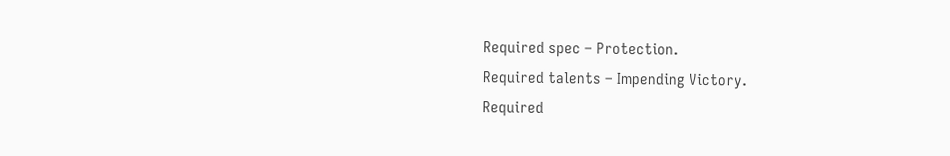Required spec – Protection.
Required talents – Impending Victory.
Required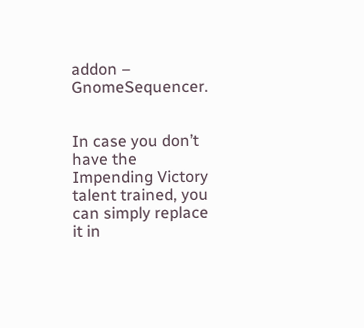addon – GnomeSequencer.


In case you don’t have the Impending Victory talent trained, you can simply replace it in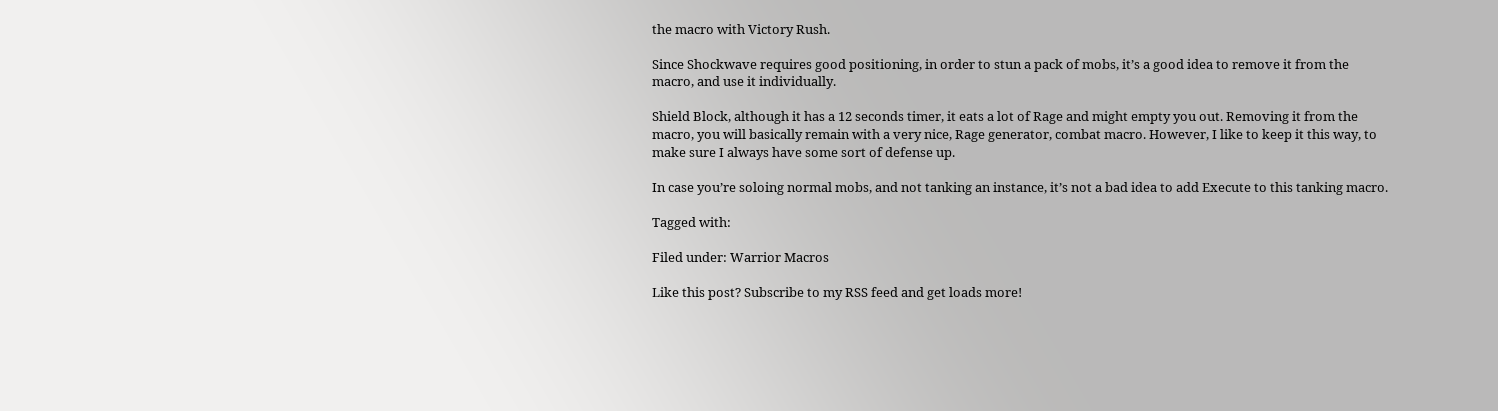the macro with Victory Rush.

Since Shockwave requires good positioning, in order to stun a pack of mobs, it’s a good idea to remove it from the macro, and use it individually.

Shield Block, although it has a 12 seconds timer, it eats a lot of Rage and might empty you out. Removing it from the macro, you will basically remain with a very nice, Rage generator, combat macro. However, I like to keep it this way, to make sure I always have some sort of defense up.

In case you’re soloing normal mobs, and not tanking an instance, it’s not a bad idea to add Execute to this tanking macro.

Tagged with:

Filed under: Warrior Macros

Like this post? Subscribe to my RSS feed and get loads more!